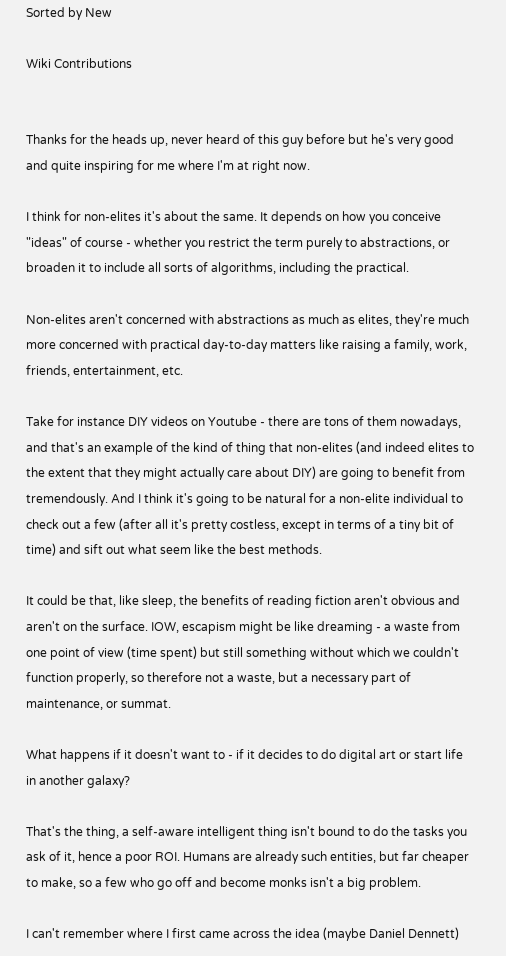Sorted by New

Wiki Contributions


Thanks for the heads up, never heard of this guy before but he's very good and quite inspiring for me where I'm at right now.

I think for non-elites it's about the same. It depends on how you conceive "ideas" of course - whether you restrict the term purely to abstractions, or broaden it to include all sorts of algorithms, including the practical.

Non-elites aren't concerned with abstractions as much as elites, they're much more concerned with practical day-to-day matters like raising a family, work, friends, entertainment, etc.

Take for instance DIY videos on Youtube - there are tons of them nowadays, and that's an example of the kind of thing that non-elites (and indeed elites to the extent that they might actually care about DIY) are going to benefit from tremendously. And I think it's going to be natural for a non-elite individual to check out a few (after all it's pretty costless, except in terms of a tiny bit of time) and sift out what seem like the best methods.

It could be that, like sleep, the benefits of reading fiction aren't obvious and aren't on the surface. IOW, escapism might be like dreaming - a waste from one point of view (time spent) but still something without which we couldn't function properly, so therefore not a waste, but a necessary part of maintenance, or summat.

What happens if it doesn't want to - if it decides to do digital art or start life in another galaxy?

That's the thing, a self-aware intelligent thing isn't bound to do the tasks you ask of it, hence a poor ROI. Humans are already such entities, but far cheaper to make, so a few who go off and become monks isn't a big problem.

I can't remember where I first came across the idea (maybe Daniel Dennett)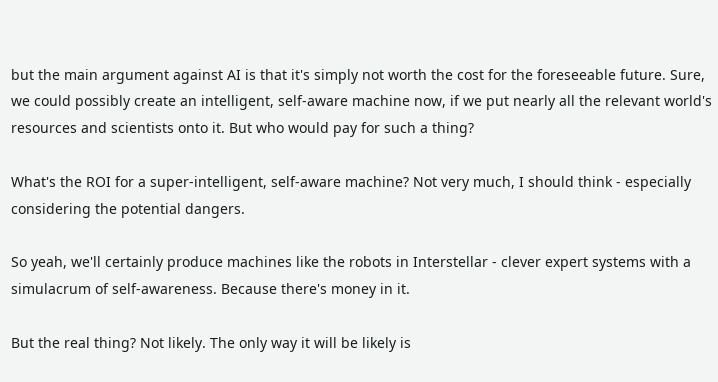but the main argument against AI is that it's simply not worth the cost for the foreseeable future. Sure, we could possibly create an intelligent, self-aware machine now, if we put nearly all the relevant world's resources and scientists onto it. But who would pay for such a thing?

What's the ROI for a super-intelligent, self-aware machine? Not very much, I should think - especially considering the potential dangers.

So yeah, we'll certainly produce machines like the robots in Interstellar - clever expert systems with a simulacrum of self-awareness. Because there's money in it.

But the real thing? Not likely. The only way it will be likely is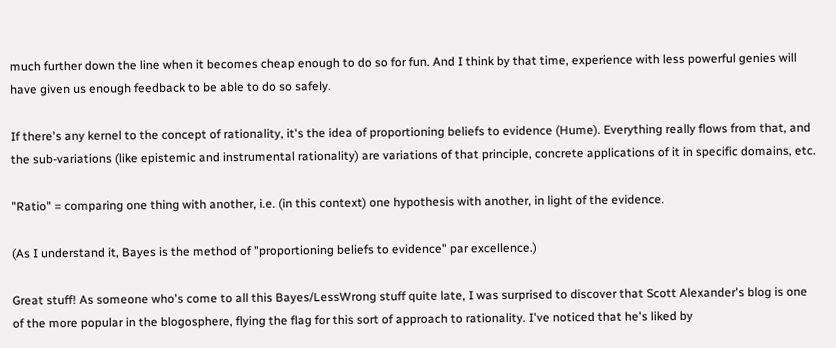much further down the line when it becomes cheap enough to do so for fun. And I think by that time, experience with less powerful genies will have given us enough feedback to be able to do so safely.

If there's any kernel to the concept of rationality, it's the idea of proportioning beliefs to evidence (Hume). Everything really flows from that, and the sub-variations (like epistemic and instrumental rationality) are variations of that principle, concrete applications of it in specific domains, etc.

"Ratio" = comparing one thing with another, i.e. (in this context) one hypothesis with another, in light of the evidence.

(As I understand it, Bayes is the method of "proportioning beliefs to evidence" par excellence.)

Great stuff! As someone who's come to all this Bayes/LessWrong stuff quite late, I was surprised to discover that Scott Alexander's blog is one of the more popular in the blogosphere, flying the flag for this sort of approach to rationality. I've noticed that he's liked by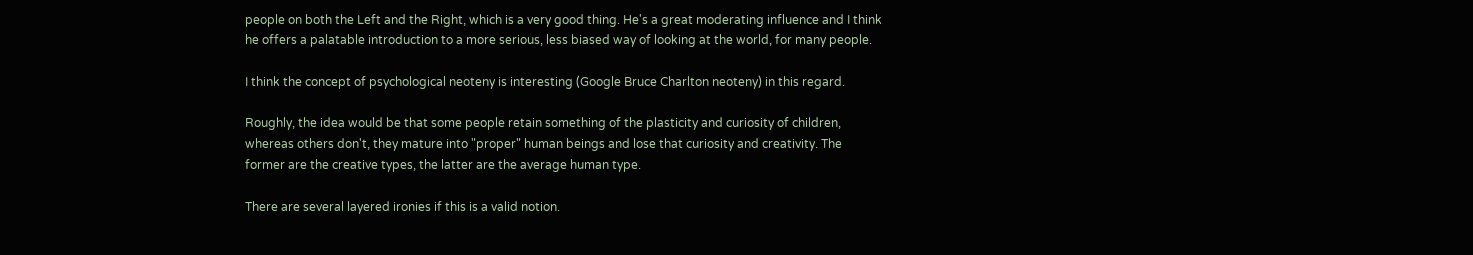people on both the Left and the Right, which is a very good thing. He's a great moderating influence and I think he offers a palatable introduction to a more serious, less biased way of looking at the world, for many people.

I think the concept of psychological neoteny is interesting (Google Bruce Charlton neoteny) in this regard.

Roughly, the idea would be that some people retain something of the plasticity and curiosity of children, whereas others don't, they mature into "proper" human beings and lose that curiosity and creativity. The former are the creative types, the latter are the average human type.

There are several layered ironies if this is a valid notion.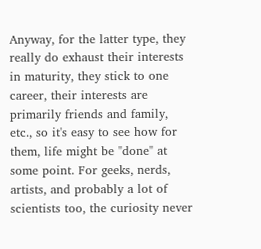Anyway, for the latter type, they really do exhaust their interests in maturity, they stick to one career, their interests are primarily friends and family, etc., so it's easy to see how for them, life might be "done" at some point. For geeks, nerds, artists, and probably a lot of scientists too, the curiosity never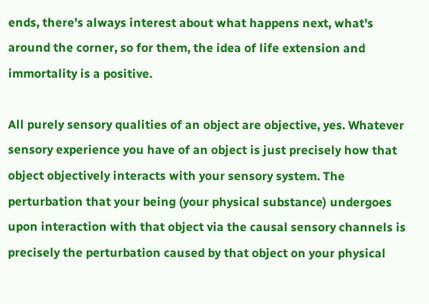ends, there's always interest about what happens next, what's around the corner, so for them, the idea of life extension and immortality is a positive.

All purely sensory qualities of an object are objective, yes. Whatever sensory experience you have of an object is just precisely how that object objectively interacts with your sensory system. The perturbation that your being (your physical substance) undergoes upon interaction with that object via the causal sensory channels is precisely the perturbation caused by that object on your physical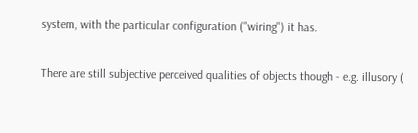system, with the particular configuration ("wiring") it has.

There are still subjective perceived qualities of objects though - e.g. illusory (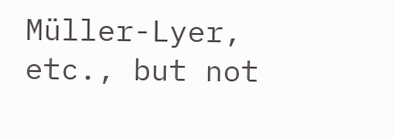Müller-Lyer, etc., but not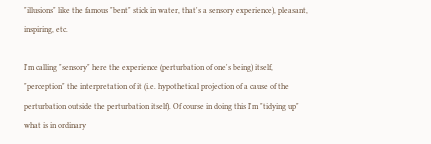"illusions" like the famous "bent" stick in water, that's a sensory experience), pleasant, inspiring, etc.

I'm calling "sensory" here the experience (perturbation of one's being) itself, "perception" the interpretation of it (i.e. hypothetical projection of a cause of the perturbation outside the perturbation itself). Of course in doing this I'm "tidying up" what is in ordinary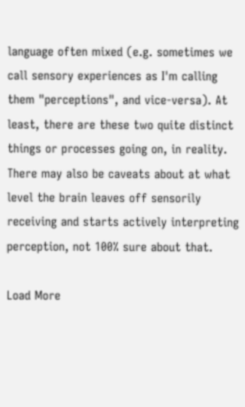language often mixed (e.g. sometimes we call sensory experiences as I'm calling them "perceptions", and vice-versa). At least, there are these two quite distinct things or processes going on, in reality. There may also be caveats about at what level the brain leaves off sensorily receiving and starts actively interpreting perception, not 100% sure about that.

Load More